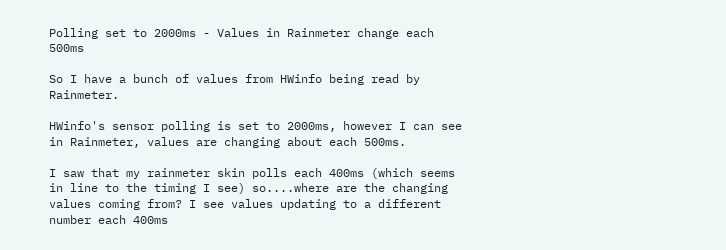Polling set to 2000ms - Values in Rainmeter change each 500ms

So I have a bunch of values from HWinfo being read by Rainmeter.

HWinfo's sensor polling is set to 2000ms, however I can see in Rainmeter, values are changing about each 500ms.

I saw that my rainmeter skin polls each 400ms (which seems in line to the timing I see) so....where are the changing values coming from? I see values updating to a different number each 400ms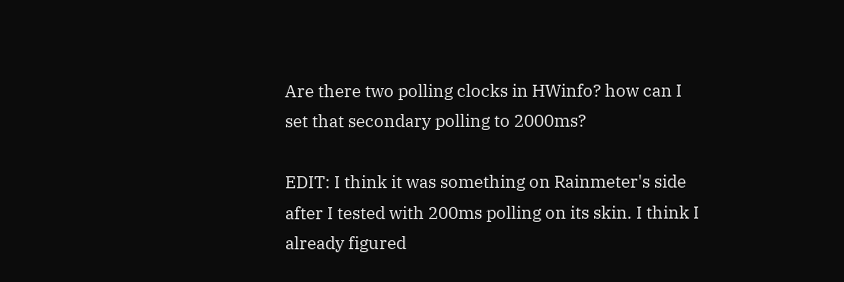Are there two polling clocks in HWinfo? how can I set that secondary polling to 2000ms?

EDIT: I think it was something on Rainmeter's side after I tested with 200ms polling on its skin. I think I already figured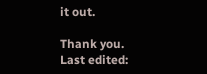it out.

Thank you.
Last edited: